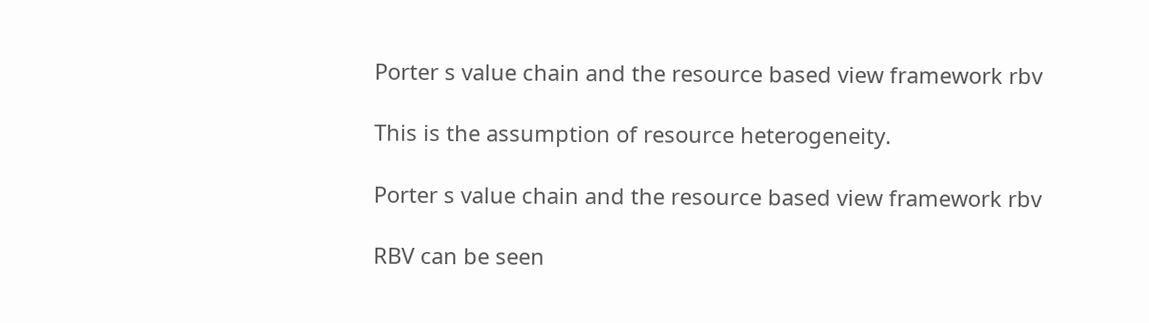Porter s value chain and the resource based view framework rbv

This is the assumption of resource heterogeneity.

Porter s value chain and the resource based view framework rbv

RBV can be seen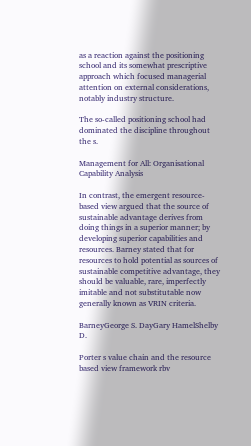as a reaction against the positioning school and its somewhat prescriptive approach which focused managerial attention on external considerations, notably industry structure.

The so-called positioning school had dominated the discipline throughout the s.

Management for All: Organisational Capability Analysis

In contrast, the emergent resource-based view argued that the source of sustainable advantage derives from doing things in a superior manner; by developing superior capabilities and resources. Barney stated that for resources to hold potential as sources of sustainable competitive advantage, they should be valuable, rare, imperfectly imitable and not substitutable now generally known as VRIN criteria.

BarneyGeorge S. DayGary HamelShelby D.

Porter s value chain and the resource based view framework rbv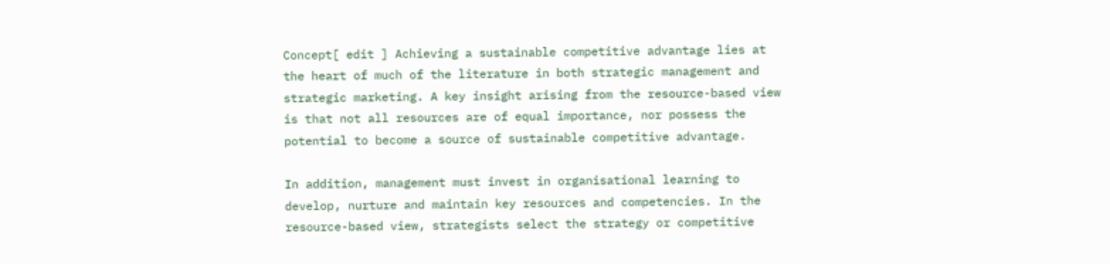Concept[ edit ] Achieving a sustainable competitive advantage lies at the heart of much of the literature in both strategic management and strategic marketing. A key insight arising from the resource-based view is that not all resources are of equal importance, nor possess the potential to become a source of sustainable competitive advantage.

In addition, management must invest in organisational learning to develop, nurture and maintain key resources and competencies. In the resource-based view, strategists select the strategy or competitive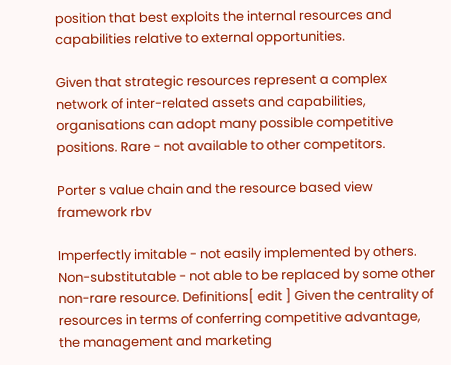position that best exploits the internal resources and capabilities relative to external opportunities.

Given that strategic resources represent a complex network of inter-related assets and capabilities, organisations can adopt many possible competitive positions. Rare - not available to other competitors.

Porter s value chain and the resource based view framework rbv

Imperfectly imitable - not easily implemented by others. Non-substitutable - not able to be replaced by some other non-rare resource. Definitions[ edit ] Given the centrality of resources in terms of conferring competitive advantage, the management and marketing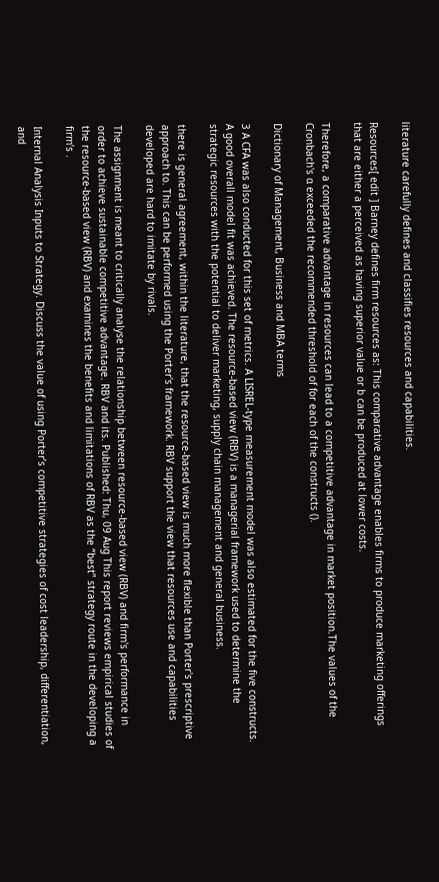literature carefully defines and classifies resources and capabilities.

Resources[ edit ] Barney defines firm resources as: This comparative advantage enables firms to produce marketing offerings that are either a perceived as having superior value or b can be produced at lower costs.

Therefore, a comparative advantage in resources can lead to a competitive advantage in market position.The values of the Cronbach's α exceeded the recommended threshold of for each of the constructs ().

Dictionary of Management, Business and MBA terms

3 A CFA was also conducted for this set of metrics. A LISREL-type measurement model was also estimated for the five constructs. A good overall model fit was achieved. The resource-based view (RBV) is a managerial framework used to determine the strategic resources with the potential to deliver marketing, supply chain management and general business.

there is general agreement, within the literature, that the resource-based view is much more flexible than Porter's prescriptive approach to. This can be performed using the Porter's framework. RBV support the view that resources use and capabilities developed are hard to imitate by rivals.

The assignment is meant to critically analyse the relationship between resource-based view (RBV) and firm's performance in order to achieve sustainable competitive advantage. RBV and its. Published: Thu, 09 Aug This report reviews empirical studies of the resource-based view (RBV) and examines the benefits and limitations of RBV as the “best” strategy route in the developing a firm’s .

Internal Analysis Inputs to Strategy. Discuss the value of using Porter’s competitive strategies of cost leadership, differentiation, and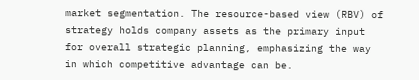market segmentation. The resource-based view (RBV) of strategy holds company assets as the primary input for overall strategic planning, emphasizing the way in which competitive advantage can be.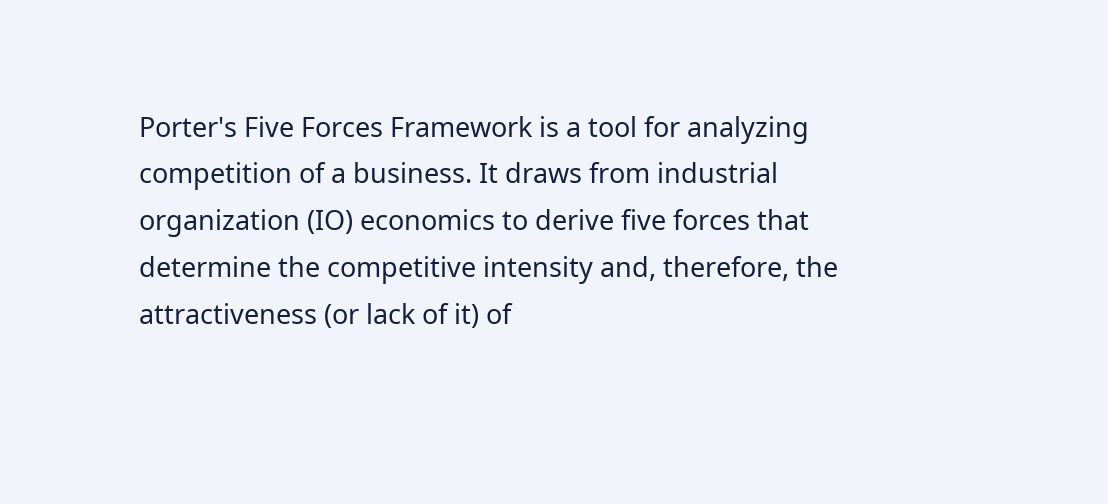Porter's Five Forces Framework is a tool for analyzing competition of a business. It draws from industrial organization (IO) economics to derive five forces that determine the competitive intensity and, therefore, the attractiveness (or lack of it) of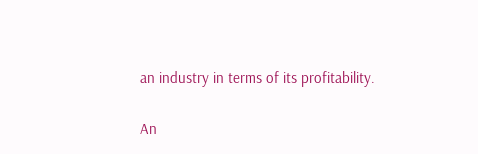an industry in terms of its profitability.

An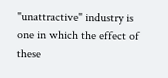"unattractive" industry is one in which the effect of these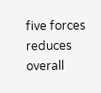five forces reduces overall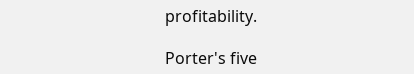profitability.

Porter's five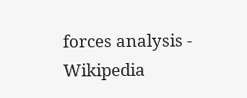forces analysis - Wikipedia